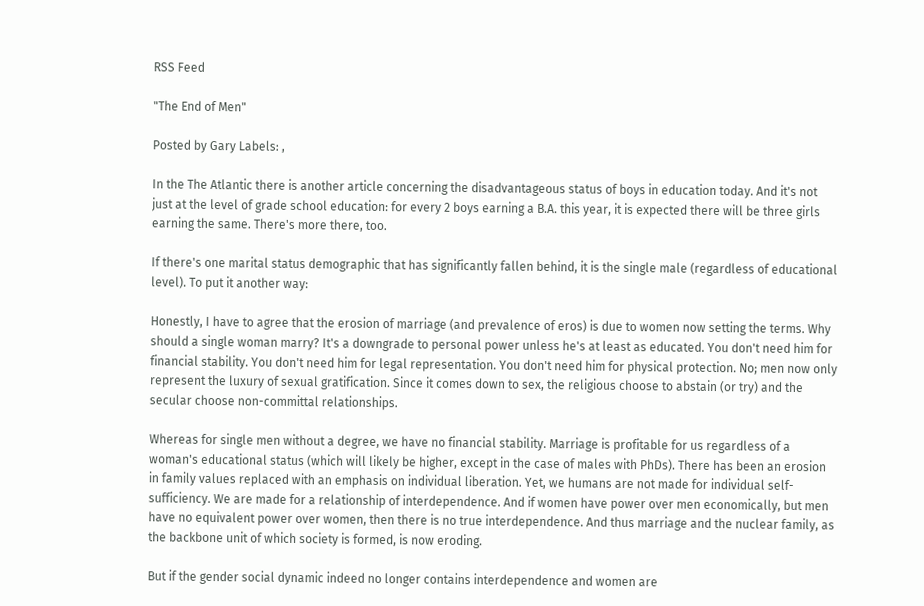RSS Feed

"The End of Men"

Posted by Gary Labels: ,

In the The Atlantic there is another article concerning the disadvantageous status of boys in education today. And it's not just at the level of grade school education: for every 2 boys earning a B.A. this year, it is expected there will be three girls earning the same. There's more there, too.

If there's one marital status demographic that has significantly fallen behind, it is the single male (regardless of educational level). To put it another way:

Honestly, I have to agree that the erosion of marriage (and prevalence of eros) is due to women now setting the terms. Why should a single woman marry? It's a downgrade to personal power unless he's at least as educated. You don't need him for financial stability. You don't need him for legal representation. You don't need him for physical protection. No; men now only represent the luxury of sexual gratification. Since it comes down to sex, the religious choose to abstain (or try) and the secular choose non-committal relationships.

Whereas for single men without a degree, we have no financial stability. Marriage is profitable for us regardless of a woman's educational status (which will likely be higher, except in the case of males with PhDs). There has been an erosion in family values replaced with an emphasis on individual liberation. Yet, we humans are not made for individual self-sufficiency. We are made for a relationship of interdependence. And if women have power over men economically, but men have no equivalent power over women, then there is no true interdependence. And thus marriage and the nuclear family, as the backbone unit of which society is formed, is now eroding.

But if the gender social dynamic indeed no longer contains interdependence and women are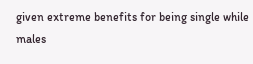given extreme benefits for being single while males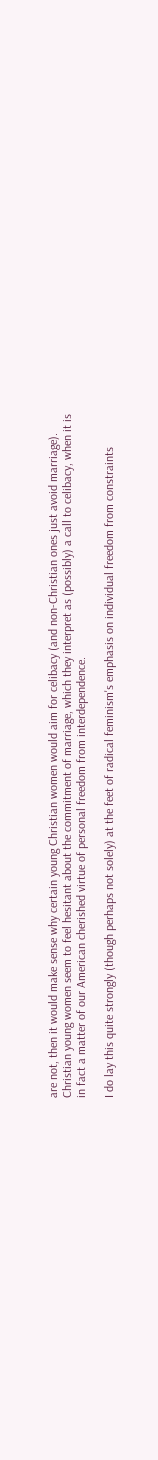are not, then it would make sense why certain young Christian women would aim for celibacy (and non-Christian ones just avoid marriage). Christian young women seem to feel hesitant about the commitment of marriage, which they interpret as (possibly) a call to celibacy, when it is in fact a matter of our American cherished virtue of personal freedom from interdependence.

I do lay this quite strongly (though perhaps not solely) at the feet of radical feminism's emphasis on individual freedom from constraints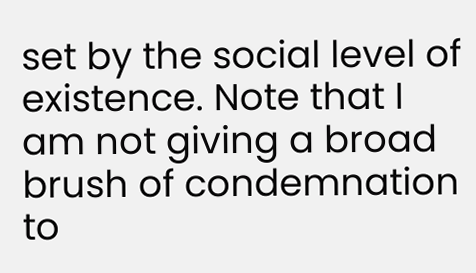set by the social level of existence. Note that I am not giving a broad brush of condemnation to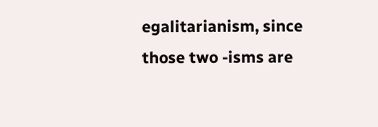egalitarianism, since those two -isms are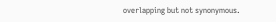overlapping but not synonymous.